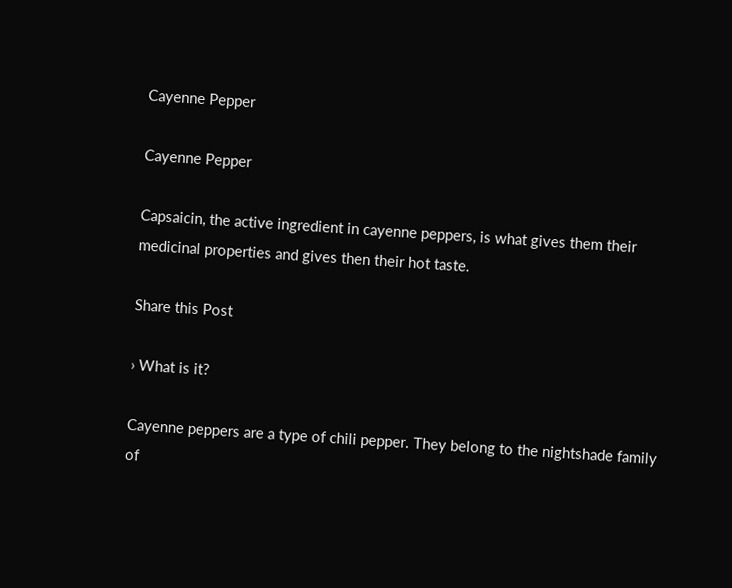Cayenne Pepper

Cayenne Pepper

Capsaicin, the active ingredient in cayenne peppers, is what gives them their medicinal properties and gives then their hot taste.

Share this Post

› What is it?

Cayenne peppers are a type of chili pepper. They belong to the nightshade family of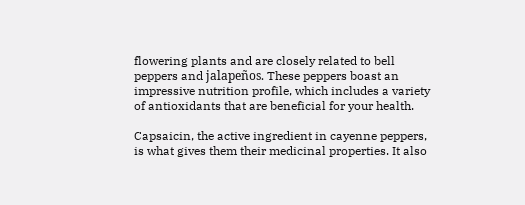flowering plants and are closely related to bell peppers and jalapeños. These peppers boast an impressive nutrition profile, which includes a variety of antioxidants that are beneficial for your health.

Capsaicin, the active ingredient in cayenne peppers, is what gives them their medicinal properties. It also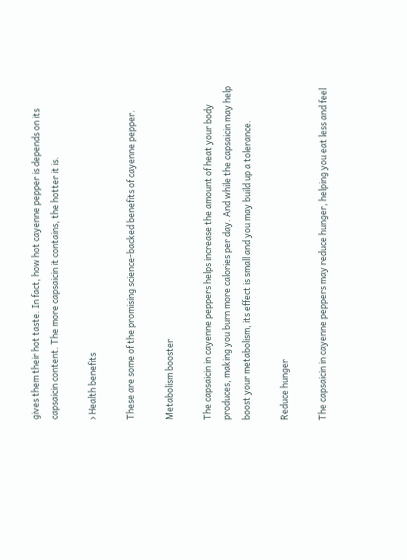gives them their hot taste. In fact, how hot cayenne pepper is depends on its capsaicin content. The more capsaicin it contains, the hotter it is.

› Health benefits

These are some of the promising science-backed benefits of cayenne pepper.

Metabolism booster

The capsaicin in cayenne peppers helps increase the amount of heat your body produces, making you burn more calories per day. And while the capsaicin may help boost your metabolism, its effect is small and you may build up a tolerance.

Reduce hunger

The capsaicin in cayenne peppers may reduce hunger, helping you eat less and feel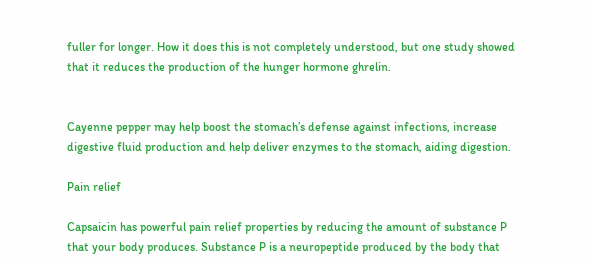fuller for longer. How it does this is not completely understood, but one study showed that it reduces the production of the hunger hormone ghrelin.


Cayenne pepper may help boost the stomach’s defense against infections, increase digestive fluid production and help deliver enzymes to the stomach, aiding digestion.

Pain relief

Capsaicin has powerful pain relief properties by reducing the amount of substance P that your body produces. Substance P is a neuropeptide produced by the body that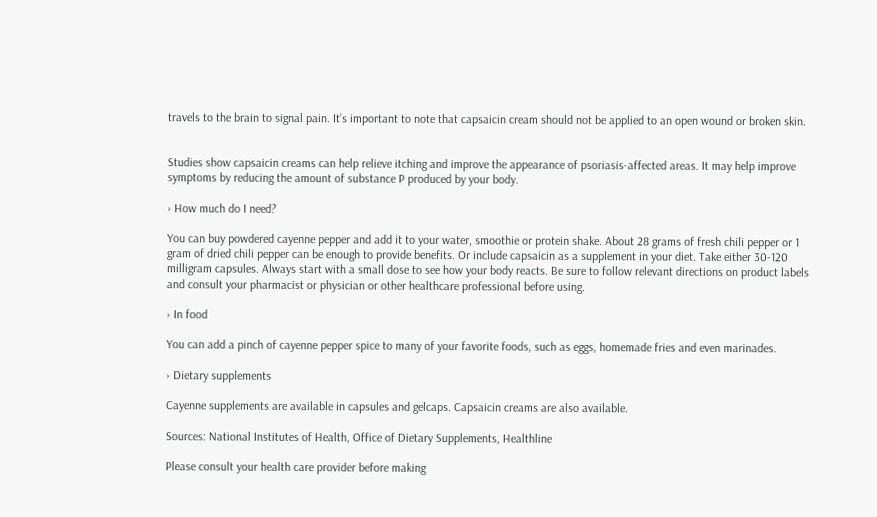travels to the brain to signal pain. It’s important to note that capsaicin cream should not be applied to an open wound or broken skin.


Studies show capsaicin creams can help relieve itching and improve the appearance of psoriasis-affected areas. It may help improve symptoms by reducing the amount of substance P produced by your body.

› How much do I need?

You can buy powdered cayenne pepper and add it to your water, smoothie or protein shake. About 28 grams of fresh chili pepper or 1 gram of dried chili pepper can be enough to provide benefits. Or include capsaicin as a supplement in your diet. Take either 30-120 milligram capsules. Always start with a small dose to see how your body reacts. Be sure to follow relevant directions on product labels and consult your pharmacist or physician or other healthcare professional before using.

› In food

You can add a pinch of cayenne pepper spice to many of your favorite foods, such as eggs, homemade fries and even marinades.

› Dietary supplements

Cayenne supplements are available in capsules and gelcaps. Capsaicin creams are also available.

Sources: National Institutes of Health, Office of Dietary Supplements, Healthline

Please consult your health care provider before making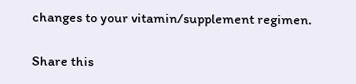changes to your vitamin/supplement regimen.

Share this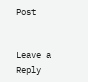Post


Leave a Reply